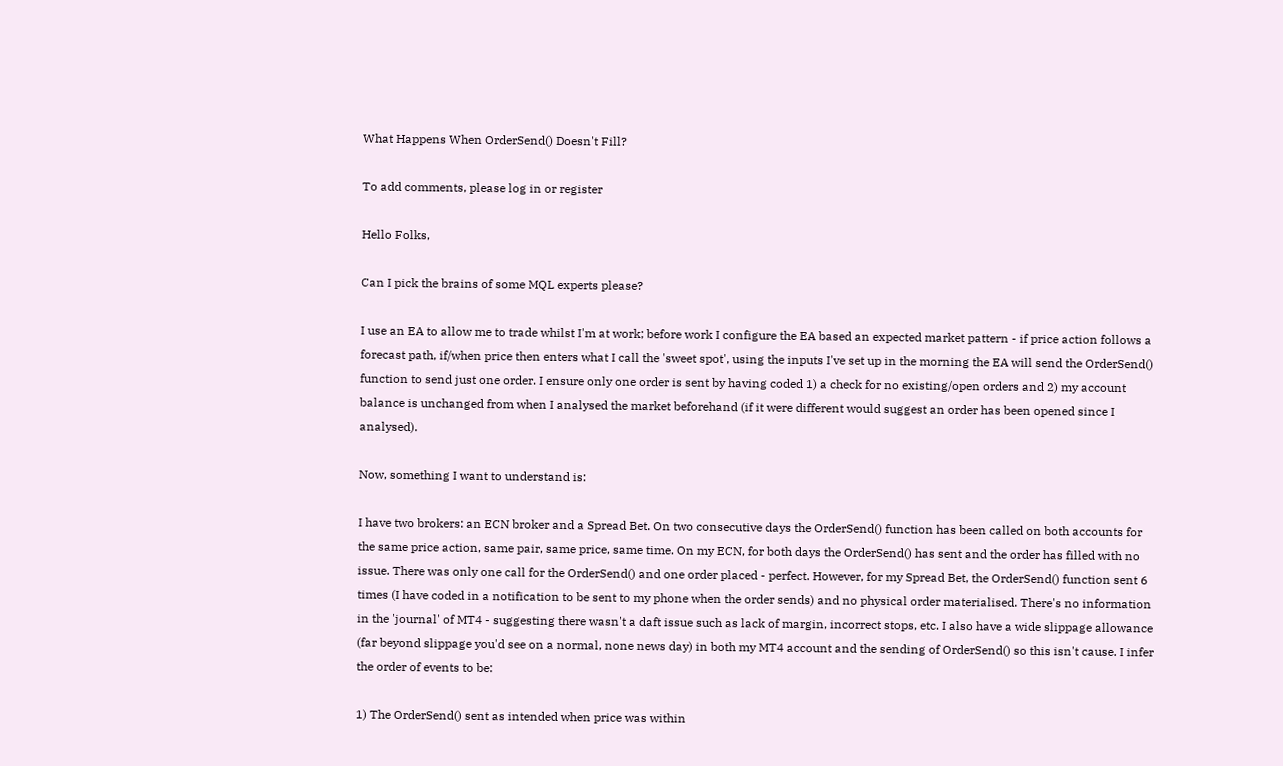What Happens When OrderSend() Doesn't Fill?

To add comments, please log in or register

Hello Folks,

Can I pick the brains of some MQL experts please?

I use an EA to allow me to trade whilst I'm at work; before work I configure the EA based an expected market pattern - if price action follows a forecast path, if/when price then enters what I call the 'sweet spot', using the inputs I've set up in the morning the EA will send the OrderSend() function to send just one order. I ensure only one order is sent by having coded 1) a check for no existing/open orders and 2) my account balance is unchanged from when I analysed the market beforehand (if it were different would suggest an order has been opened since I analysed).

Now, something I want to understand is:

I have two brokers: an ECN broker and a Spread Bet. On two consecutive days the OrderSend() function has been called on both accounts for the same price action, same pair, same price, same time. On my ECN, for both days the OrderSend() has sent and the order has filled with no issue. There was only one call for the OrderSend() and one order placed - perfect. However, for my Spread Bet, the OrderSend() function sent 6 times (I have coded in a notification to be sent to my phone when the order sends) and no physical order materialised. There's no information in the 'journal' of MT4 - suggesting there wasn't a daft issue such as lack of margin, incorrect stops, etc. I also have a wide slippage allowance (far beyond slippage you'd see on a normal, none news day) in both my MT4 account and the sending of OrderSend() so this isn't cause. I infer the order of events to be:

1) The OrderSend() sent as intended when price was within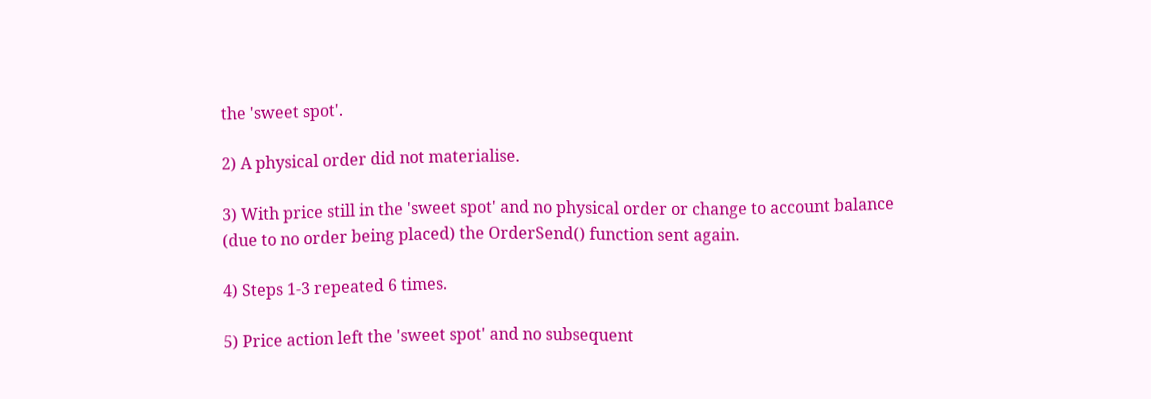the 'sweet spot'.

2) A physical order did not materialise.

3) With price still in the 'sweet spot' and no physical order or change to account balance (due to no order being placed) the OrderSend() function sent again.

4) Steps 1-3 repeated 6 times.

5) Price action left the 'sweet spot' and no subsequent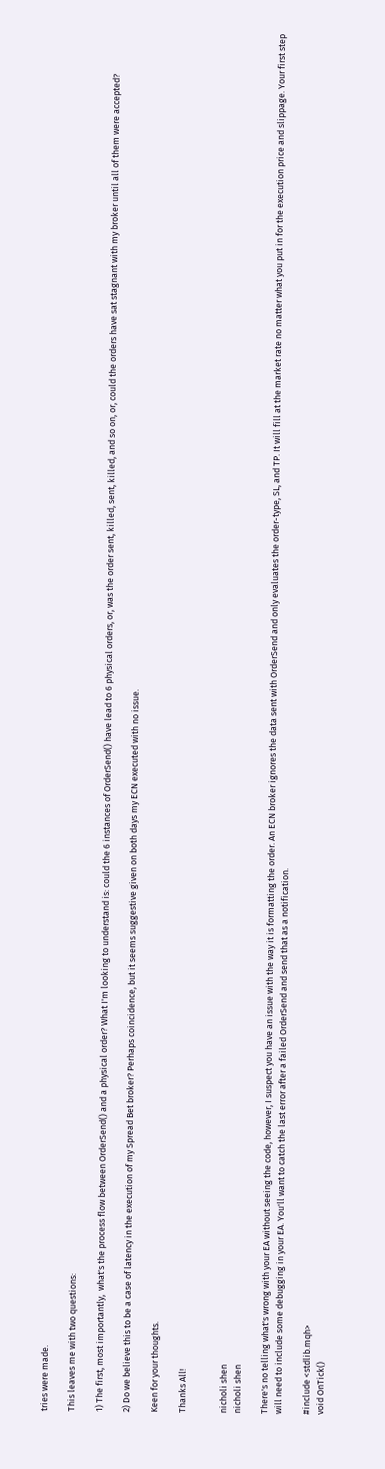tries were made.

This leaves me with two questions:

1) The first, most importantly,  what's the process flow between OrderSend() and a physical order? What I'm looking to understand is: could the 6 instances of OrderSend() have lead to 6 physical orders, or, was the order sent, killed, sent, killed, and so on, or, could the orders have sat stagnant with my broker until all of them were accepted?

2) Do we believe this to be a case of latency in the execution of my Spread Bet broker? Perhaps coincidence, but it seems suggestive given on both days my ECN executed with no issue.

Keen for your thoughts.

Thanks All!


nicholi shen
nicholi shen

There's no telling what's wrong with your EA without seeing the code, however, I suspect you have an issue with the way it is formatting the order. An ECN broker ignores the data sent with OrderSend and only evaluates the order-type, SL, and TP. It will fill at the market rate no matter what you put in for the execution price and slippage. Your first step will need to include some debugging in your EA. You'll want to catch the last error after a failed OrderSend and send that as a notification.

#include <stdlib.mqh>
void OnTick()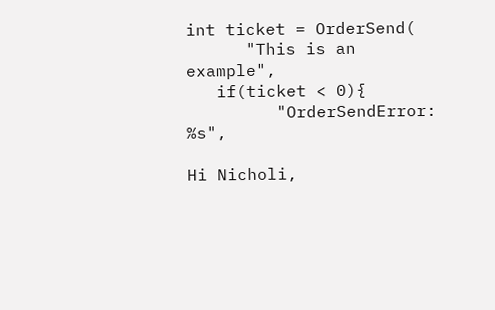int ticket = OrderSend(
      "This is an example",
   if(ticket < 0){
         "OrderSendError: %s",

Hi Nicholi,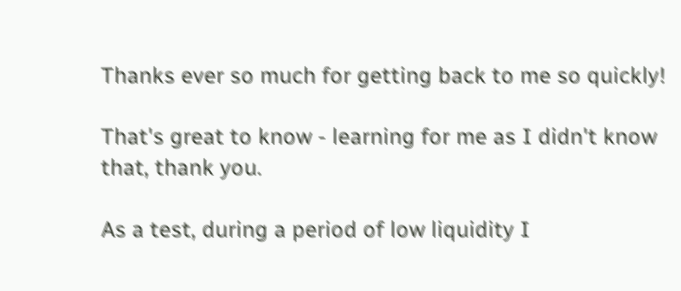Thanks ever so much for getting back to me so quickly!

That's great to know - learning for me as I didn't know that, thank you.

As a test, during a period of low liquidity I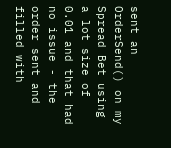sent an OrderSend() on my Spread Bet using a lot size of 0.01 and that had no issue - the order sent and filled with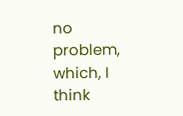no problem, which, I think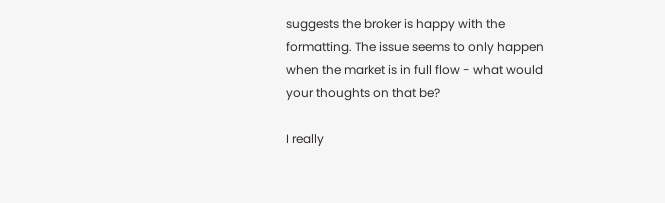suggests the broker is happy with the formatting. The issue seems to only happen when the market is in full flow - what would your thoughts on that be?

I really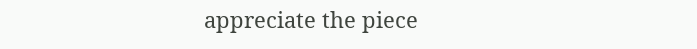appreciate the piece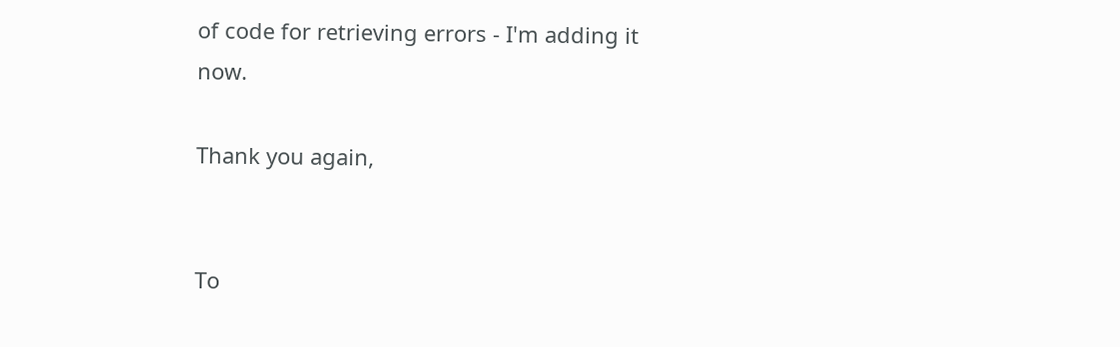of code for retrieving errors - I'm adding it now.

Thank you again,


To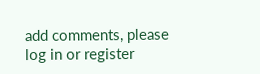add comments, please log in or register